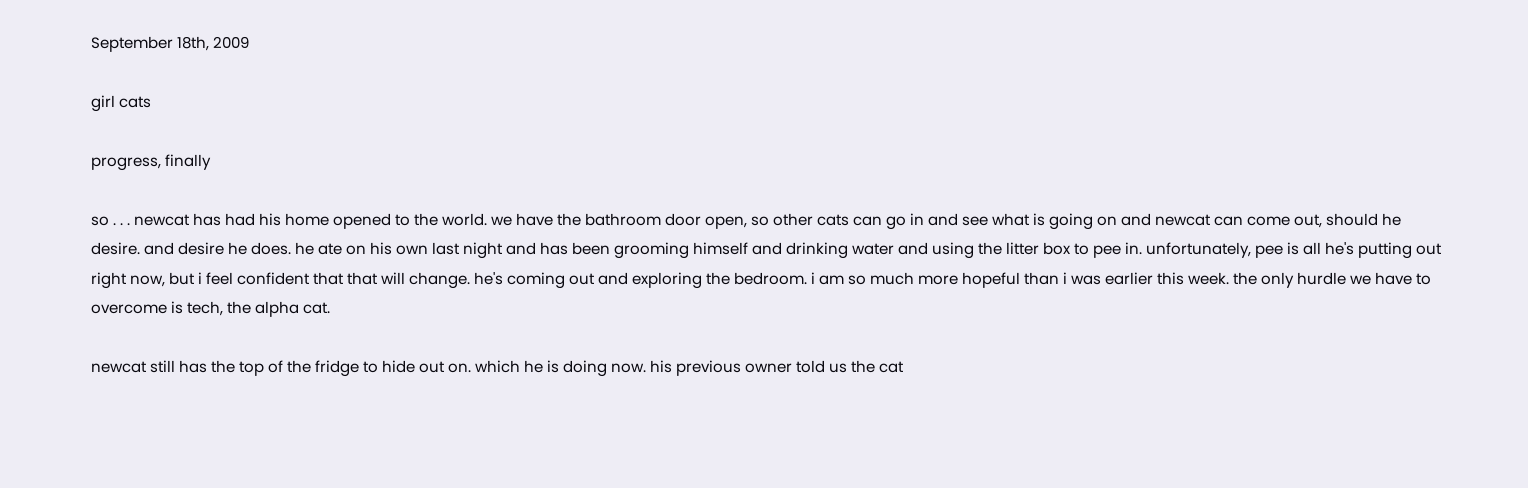September 18th, 2009

girl cats

progress, finally

so . . . newcat has had his home opened to the world. we have the bathroom door open, so other cats can go in and see what is going on and newcat can come out, should he desire. and desire he does. he ate on his own last night and has been grooming himself and drinking water and using the litter box to pee in. unfortunately, pee is all he's putting out right now, but i feel confident that that will change. he's coming out and exploring the bedroom. i am so much more hopeful than i was earlier this week. the only hurdle we have to overcome is tech, the alpha cat.

newcat still has the top of the fridge to hide out on. which he is doing now. his previous owner told us the cat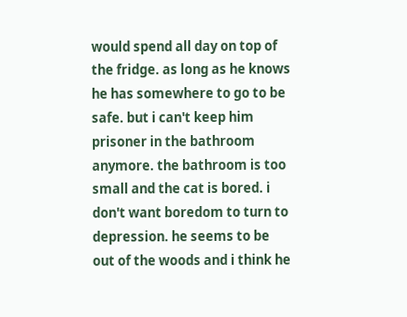would spend all day on top of the fridge. as long as he knows he has somewhere to go to be safe. but i can't keep him prisoner in the bathroom anymore. the bathroom is too small and the cat is bored. i don't want boredom to turn to depression. he seems to be out of the woods and i think he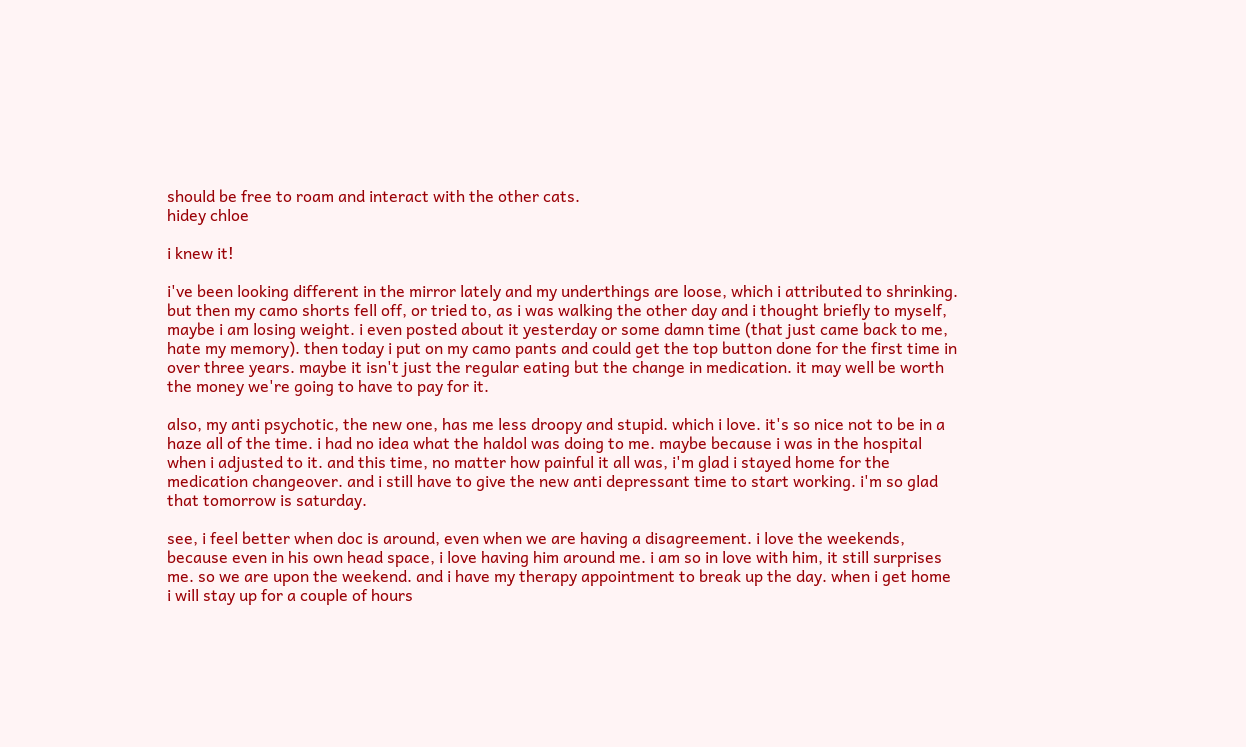should be free to roam and interact with the other cats.
hidey chloe

i knew it!

i've been looking different in the mirror lately and my underthings are loose, which i attributed to shrinking. but then my camo shorts fell off, or tried to, as i was walking the other day and i thought briefly to myself, maybe i am losing weight. i even posted about it yesterday or some damn time (that just came back to me, hate my memory). then today i put on my camo pants and could get the top button done for the first time in over three years. maybe it isn't just the regular eating but the change in medication. it may well be worth the money we're going to have to pay for it.

also, my anti psychotic, the new one, has me less droopy and stupid. which i love. it's so nice not to be in a haze all of the time. i had no idea what the haldol was doing to me. maybe because i was in the hospital when i adjusted to it. and this time, no matter how painful it all was, i'm glad i stayed home for the medication changeover. and i still have to give the new anti depressant time to start working. i'm so glad that tomorrow is saturday.

see, i feel better when doc is around, even when we are having a disagreement. i love the weekends, because even in his own head space, i love having him around me. i am so in love with him, it still surprises me. so we are upon the weekend. and i have my therapy appointment to break up the day. when i get home i will stay up for a couple of hours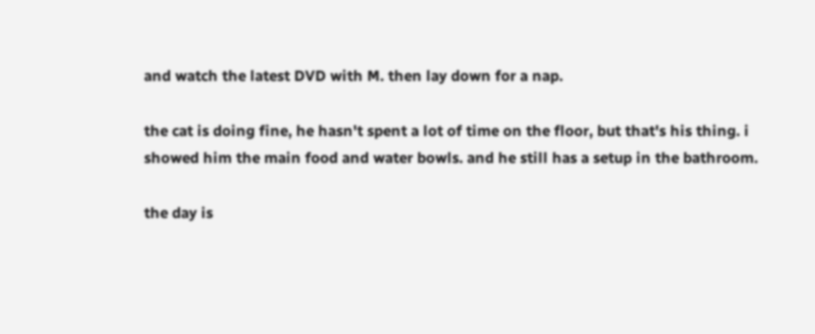and watch the latest DVD with M. then lay down for a nap.

the cat is doing fine, he hasn't spent a lot of time on the floor, but that's his thing. i showed him the main food and water bowls. and he still has a setup in the bathroom.

the day is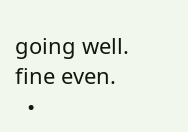going well. fine even.
  •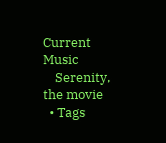Current Music
    Serenity, the movie
  • Tags